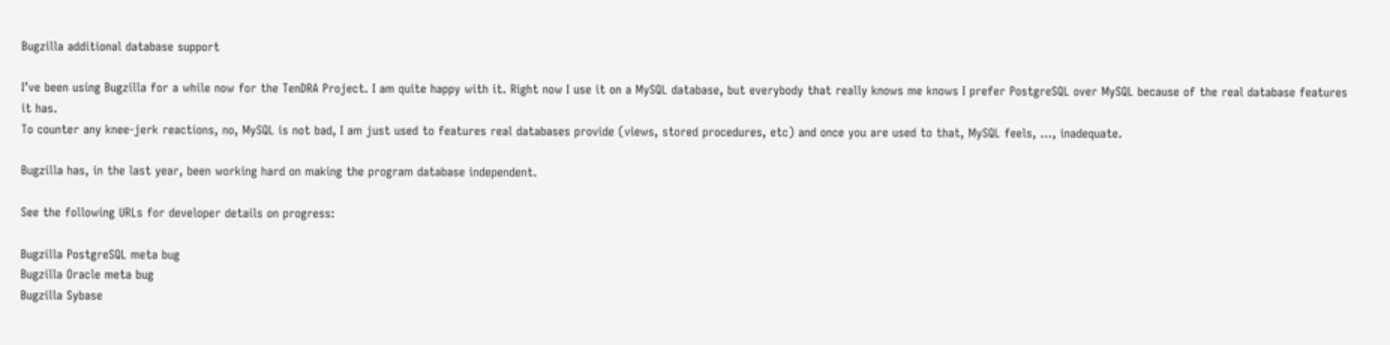Bugzilla additional database support

I’ve been using Bugzilla for a while now for the TenDRA Project. I am quite happy with it. Right now I use it on a MySQL database, but everybody that really knows me knows I prefer PostgreSQL over MySQL because of the real database features it has.
To counter any knee-jerk reactions, no, MySQL is not bad, I am just used to features real databases provide (views, stored procedures, etc) and once you are used to that, MySQL feels, …, inadequate.

Bugzilla has, in the last year, been working hard on making the program database independent.

See the following URLs for developer details on progress:

Bugzilla PostgreSQL meta bug
Bugzilla Oracle meta bug
Bugzilla Sybase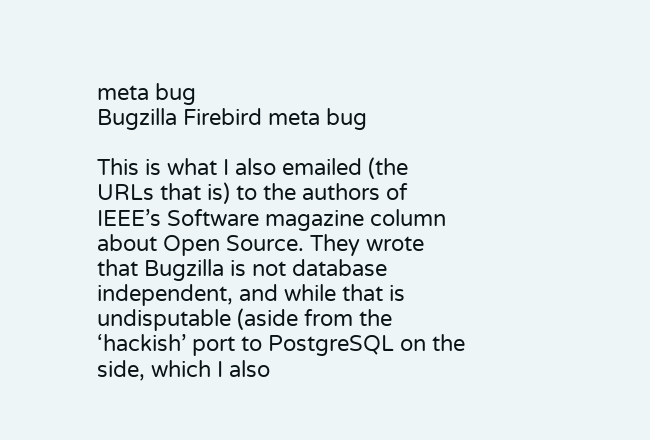meta bug
Bugzilla Firebird meta bug

This is what I also emailed (the URLs that is) to the authors of IEEE’s Software magazine column about Open Source. They wrote that Bugzilla is not database independent, and while that is undisputable (aside from the ‘hackish’ port to PostgreSQL on the side, which I also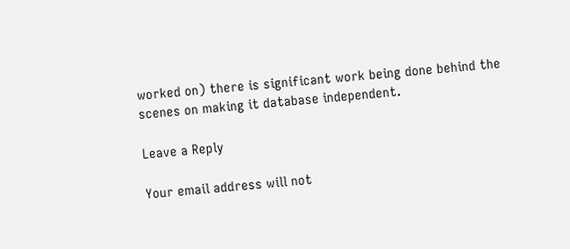worked on) there is significant work being done behind the scenes on making it database independent.

Leave a Reply

Your email address will not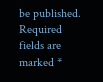be published. Required fields are marked *